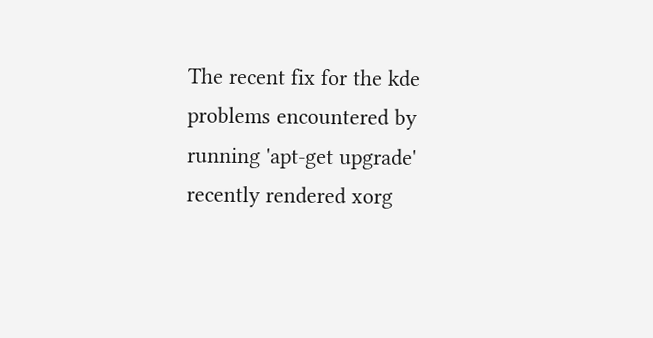The recent fix for the kde problems encountered by running 'apt-get upgrade' recently rendered xorg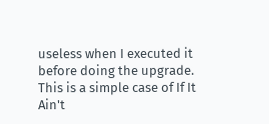useless when I executed it before doing the upgrade. This is a simple case of If It Ain't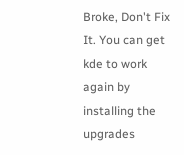Broke, Don't Fix It. You can get kde to work again by installing the upgrades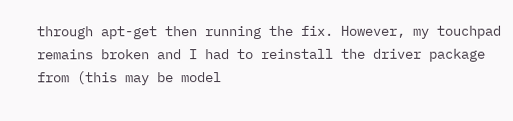through apt-get then running the fix. However, my touchpad remains broken and I had to reinstall the driver package from (this may be model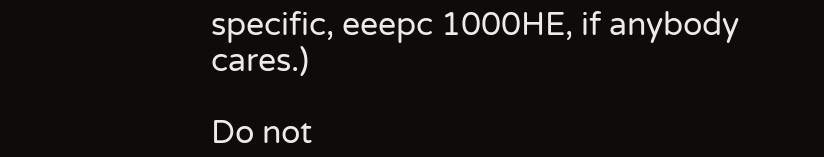specific, eeepc 1000HE, if anybody cares.)

Do not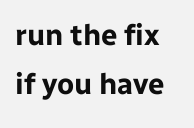run the fix if you have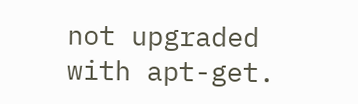not upgraded with apt-get.